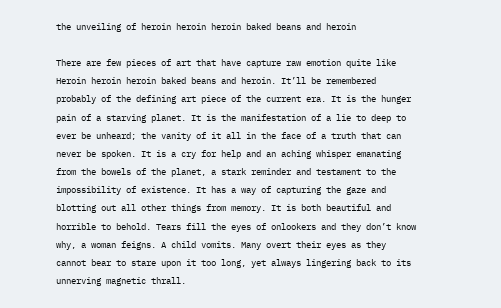the unveiling of heroin heroin heroin baked beans and heroin

There are few pieces of art that have capture raw emotion quite like Heroin heroin heroin baked beans and heroin. It’ll be remembered probably of the defining art piece of the current era. It is the hunger pain of a starving planet. It is the manifestation of a lie to deep to ever be unheard; the vanity of it all in the face of a truth that can never be spoken. It is a cry for help and an aching whisper emanating from the bowels of the planet, a stark reminder and testament to the impossibility of existence. It has a way of capturing the gaze and blotting out all other things from memory. It is both beautiful and horrible to behold. Tears fill the eyes of onlookers and they don’t know why, a woman feigns. A child vomits. Many overt their eyes as they cannot bear to stare upon it too long, yet always lingering back to its unnerving magnetic thrall.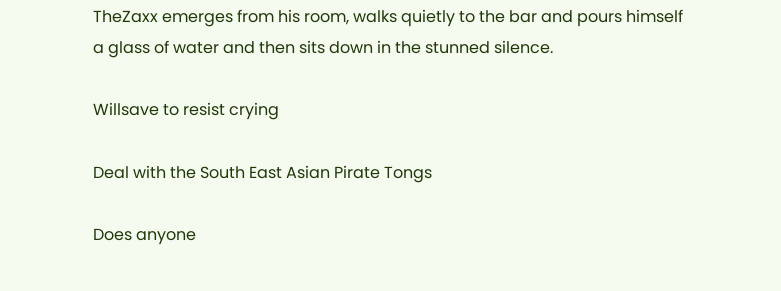TheZaxx emerges from his room, walks quietly to the bar and pours himself a glass of water and then sits down in the stunned silence.

Willsave to resist crying

Deal with the South East Asian Pirate Tongs

Does anyone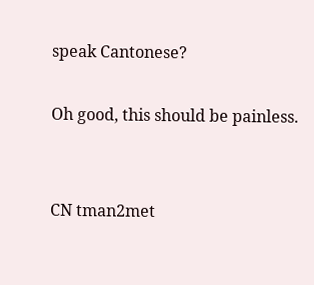speak Cantonese?

Oh good, this should be painless.


CN tman2met